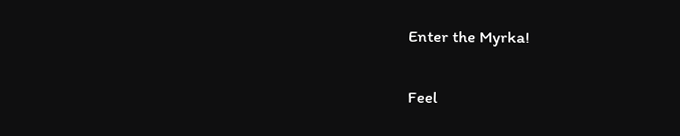Enter the Myrka!

Feel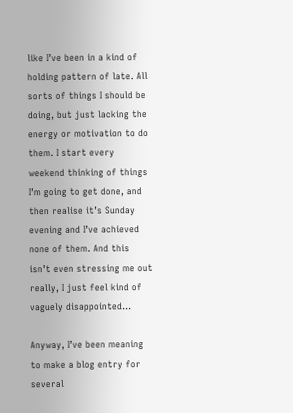like I’ve been in a kind of holding pattern of late. All sorts of things I should be doing, but just lacking the energy or motivation to do them. I start every weekend thinking of things I’m going to get done, and then realise it’s Sunday evening and I’ve achieved none of them. And this isn’t even stressing me out really, I just feel kind of vaguely disappointed…

Anyway, I’ve been meaning to make a blog entry for several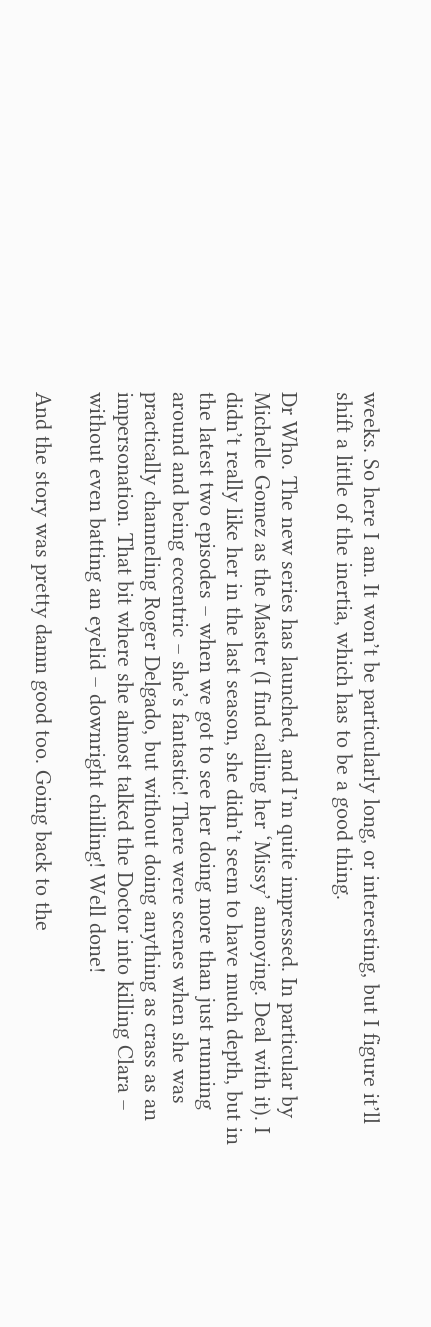weeks. So here I am. It won’t be particularly long, or interesting, but I figure it’ll shift a little of the inertia, which has to be a good thing.

Dr Who. The new series has launched, and I’m quite impressed. In particular by Michelle Gomez as the Master (I find calling her ‘Missy’ annoying. Deal with it). I didn’t really like her in the last season, she didn’t seem to have much depth, but in the latest two episodes – when we got to see her doing more than just running around and being eccentric – she’s fantastic! There were scenes when she was practically channeling Roger Delgado, but without doing anything as crass as an impersonation. That bit where she almost talked the Doctor into killing Clara – without even batting an eyelid – downright chilling! Well done!

And the story was pretty damn good too. Going back to the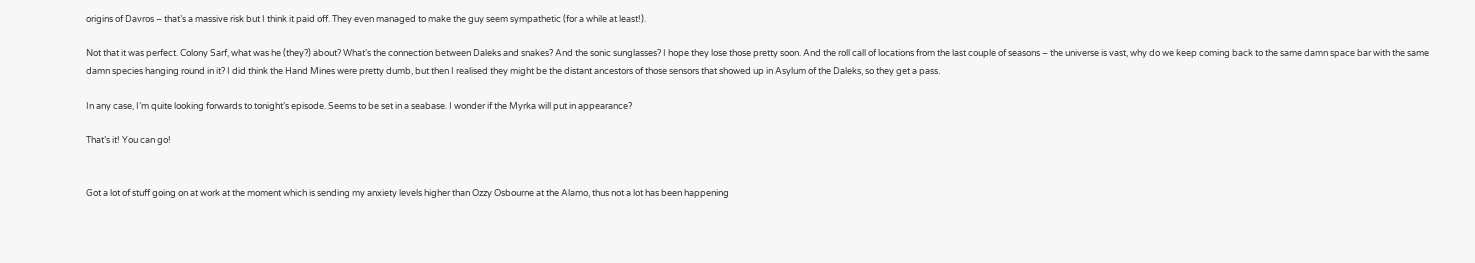origins of Davros – that’s a massive risk but I think it paid off. They even managed to make the guy seem sympathetic (for a while at least!).

Not that it was perfect. Colony Sarf, what was he (they?) about? What’s the connection between Daleks and snakes? And the sonic sunglasses? I hope they lose those pretty soon. And the roll call of locations from the last couple of seasons – the universe is vast, why do we keep coming back to the same damn space bar with the same damn species hanging round in it? I did think the Hand Mines were pretty dumb, but then I realised they might be the distant ancestors of those sensors that showed up in Asylum of the Daleks, so they get a pass.

In any case, I’m quite looking forwards to tonight’s episode. Seems to be set in a seabase. I wonder if the Myrka will put in appearance?

That’s it! You can go!


Got a lot of stuff going on at work at the moment which is sending my anxiety levels higher than Ozzy Osbourne at the Alamo, thus not a lot has been happening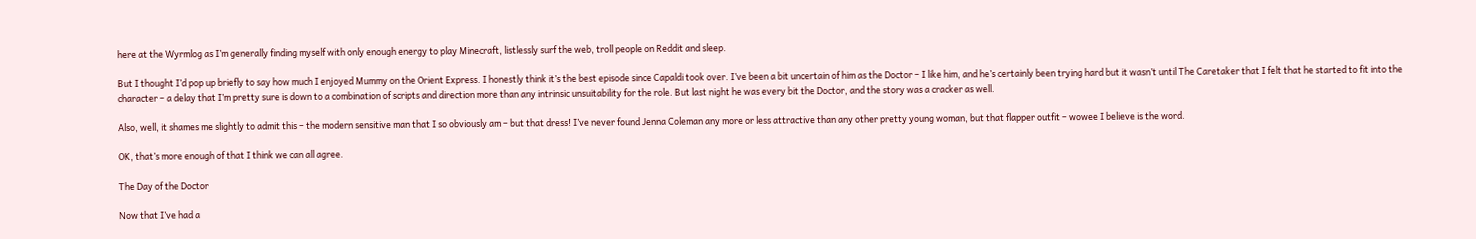here at the Wyrmlog as I’m generally finding myself with only enough energy to play Minecraft, listlessly surf the web, troll people on Reddit and sleep.

But I thought I’d pop up briefly to say how much I enjoyed Mummy on the Orient Express. I honestly think it’s the best episode since Capaldi took over. I’ve been a bit uncertain of him as the Doctor – I like him, and he’s certainly been trying hard but it wasn’t until The Caretaker that I felt that he started to fit into the character – a delay that I’m pretty sure is down to a combination of scripts and direction more than any intrinsic unsuitability for the role. But last night he was every bit the Doctor, and the story was a cracker as well.

Also, well, it shames me slightly to admit this – the modern sensitive man that I so obviously am – but that dress! I’ve never found Jenna Coleman any more or less attractive than any other pretty young woman, but that flapper outfit – wowee I believe is the word.

OK, that’s more enough of that I think we can all agree.

The Day of the Doctor

Now that I’ve had a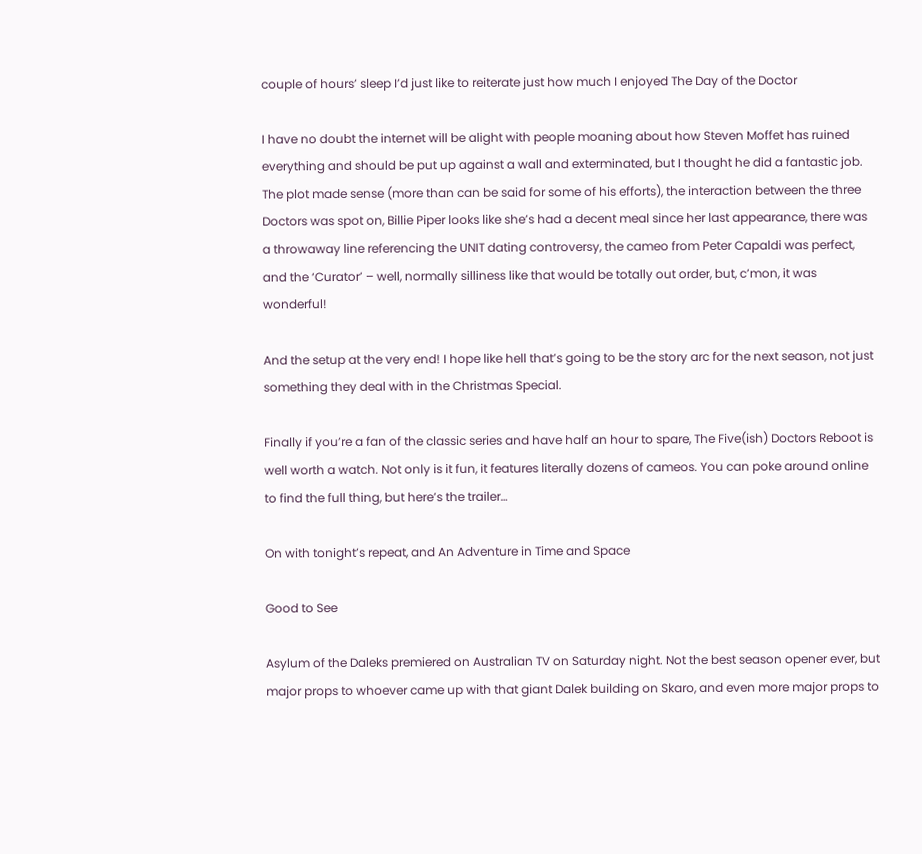couple of hours’ sleep I’d just like to reiterate just how much I enjoyed The Day of the Doctor

I have no doubt the internet will be alight with people moaning about how Steven Moffet has ruined everything and should be put up against a wall and exterminated, but I thought he did a fantastic job. The plot made sense (more than can be said for some of his efforts), the interaction between the three Doctors was spot on, Billie Piper looks like she’s had a decent meal since her last appearance, there was a throwaway line referencing the UNIT dating controversy, the cameo from Peter Capaldi was perfect, and the ‘Curator’ – well, normally silliness like that would be totally out order, but, c’mon, it was wonderful!

And the setup at the very end! I hope like hell that’s going to be the story arc for the next season, not just something they deal with in the Christmas Special.

Finally if you’re a fan of the classic series and have half an hour to spare, The Five(ish) Doctors Reboot is well worth a watch. Not only is it fun, it features literally dozens of cameos. You can poke around online to find the full thing, but here’s the trailer…

On with tonight’s repeat, and An Adventure in Time and Space

Good to See

Asylum of the Daleks premiered on Australian TV on Saturday night. Not the best season opener ever, but major props to whoever came up with that giant Dalek building on Skaro, and even more major props to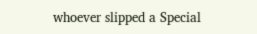whoever slipped a Special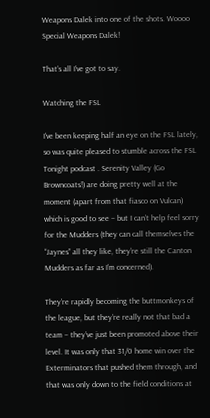Weapons Dalek into one of the shots. Woooo Special Weapons Dalek!

That’s all I’ve got to say.

Watching the FSL

I’ve been keeping half an eye on the FSL lately, so was quite pleased to stumble across the FSL Tonight podcast . Serenity Valley (Go Browncoats!) are doing pretty well at the moment (apart from that fiasco on Vulcan) which is good to see – but I can’t help feel sorry for the Mudders (they can call themselves the “Jaynes” all they like, they’re still the Canton Mudders as far as I’m concerned).

They’re rapidly becoming the buttmonkeys of the league, but they’re really not that bad a team – they’ve just been promoted above their level. It was only that 31/0 home win over the Exterminators that pushed them through, and that was only down to the field conditions at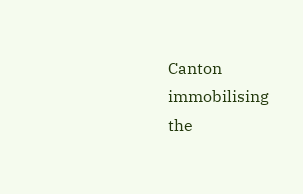Canton immobilising the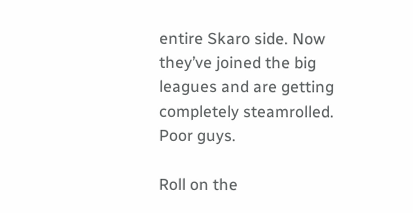entire Skaro side. Now they’ve joined the big leagues and are getting completely steamrolled. Poor guys.

Roll on the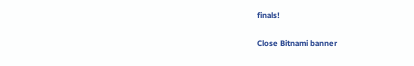finals!

Close Bitnami banner